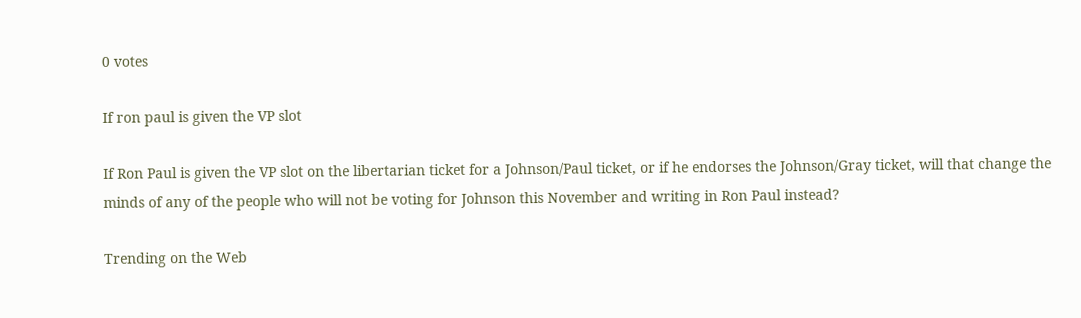0 votes

If ron paul is given the VP slot

If Ron Paul is given the VP slot on the libertarian ticket for a Johnson/Paul ticket, or if he endorses the Johnson/Gray ticket, will that change the minds of any of the people who will not be voting for Johnson this November and writing in Ron Paul instead?

Trending on the Web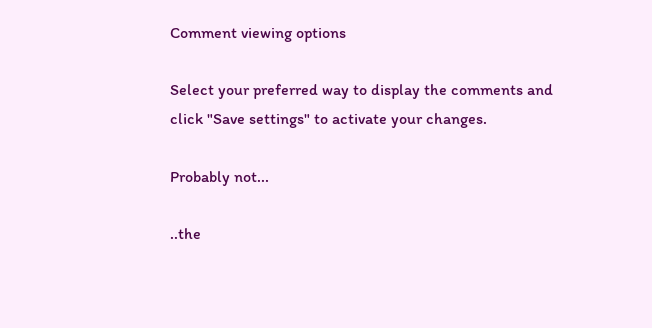Comment viewing options

Select your preferred way to display the comments and click "Save settings" to activate your changes.

Probably not...

..the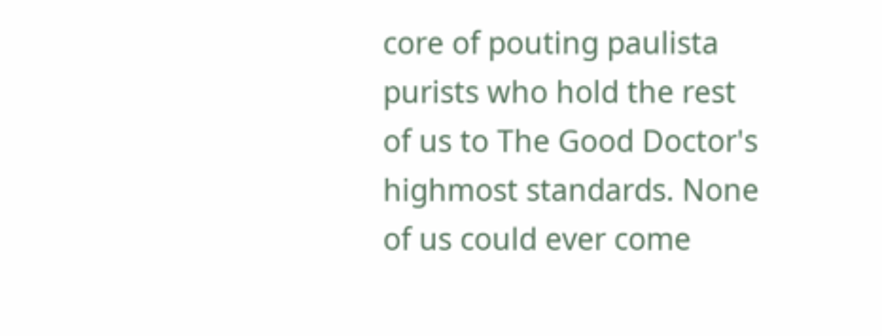core of pouting paulista purists who hold the rest of us to The Good Doctor's highmost standards. None of us could ever come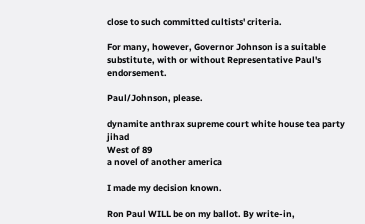close to such committed cultists' criteria.

For many, however, Governor Johnson is a suitable substitute, with or without Representative Paul's endorsement.

Paul/Johnson, please.

dynamite anthrax supreme court white house tea party jihad
West of 89
a novel of another america

I made my decision known.

Ron Paul WILL be on my ballot. By write-in,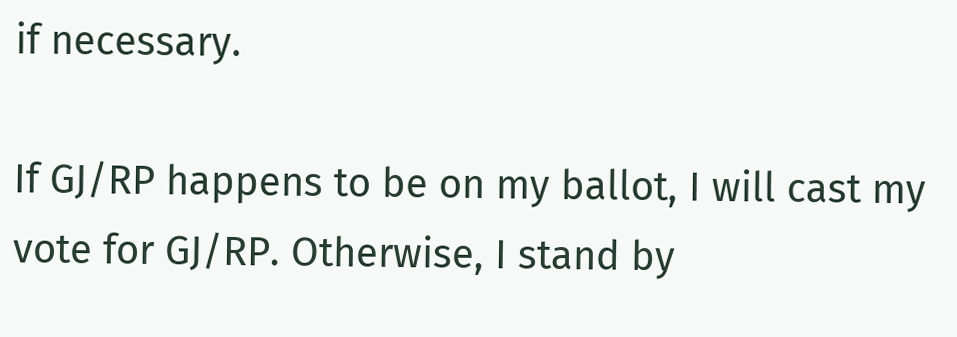if necessary.

If GJ/RP happens to be on my ballot, I will cast my vote for GJ/RP. Otherwise, I stand by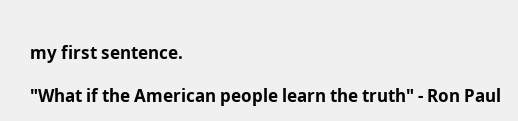my first sentence.

"What if the American people learn the truth" - Ron Paul